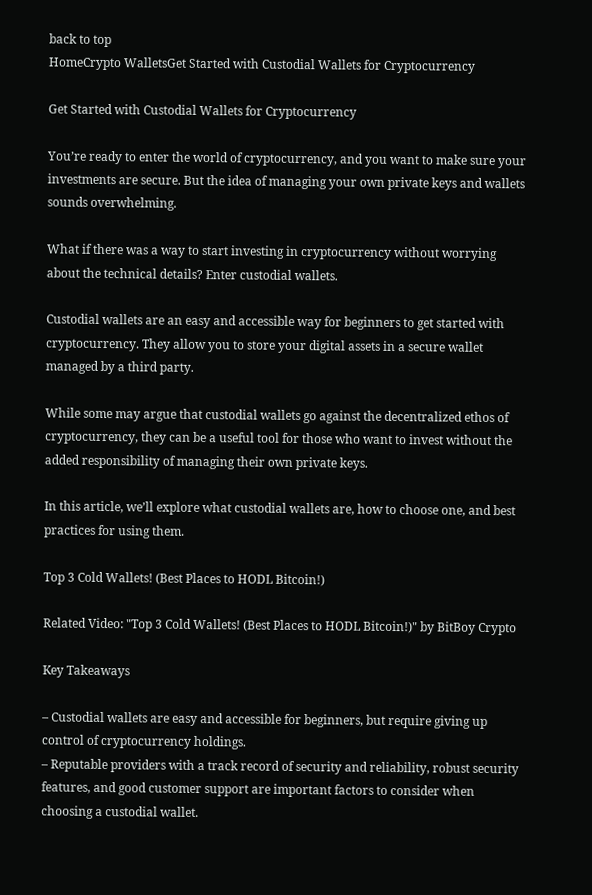back to top
HomeCrypto WalletsGet Started with Custodial Wallets for Cryptocurrency

Get Started with Custodial Wallets for Cryptocurrency

You’re ready to enter the world of cryptocurrency, and you want to make sure your investments are secure. But the idea of managing your own private keys and wallets sounds overwhelming.

What if there was a way to start investing in cryptocurrency without worrying about the technical details? Enter custodial wallets.

Custodial wallets are an easy and accessible way for beginners to get started with cryptocurrency. They allow you to store your digital assets in a secure wallet managed by a third party.

While some may argue that custodial wallets go against the decentralized ethos of cryptocurrency, they can be a useful tool for those who want to invest without the added responsibility of managing their own private keys.

In this article, we’ll explore what custodial wallets are, how to choose one, and best practices for using them.

Top 3 Cold Wallets! (Best Places to HODL Bitcoin!)

Related Video: "Top 3 Cold Wallets! (Best Places to HODL Bitcoin!)" by BitBoy Crypto

Key Takeaways

– Custodial wallets are easy and accessible for beginners, but require giving up control of cryptocurrency holdings.
– Reputable providers with a track record of security and reliability, robust security features, and good customer support are important factors to consider when choosing a custodial wallet.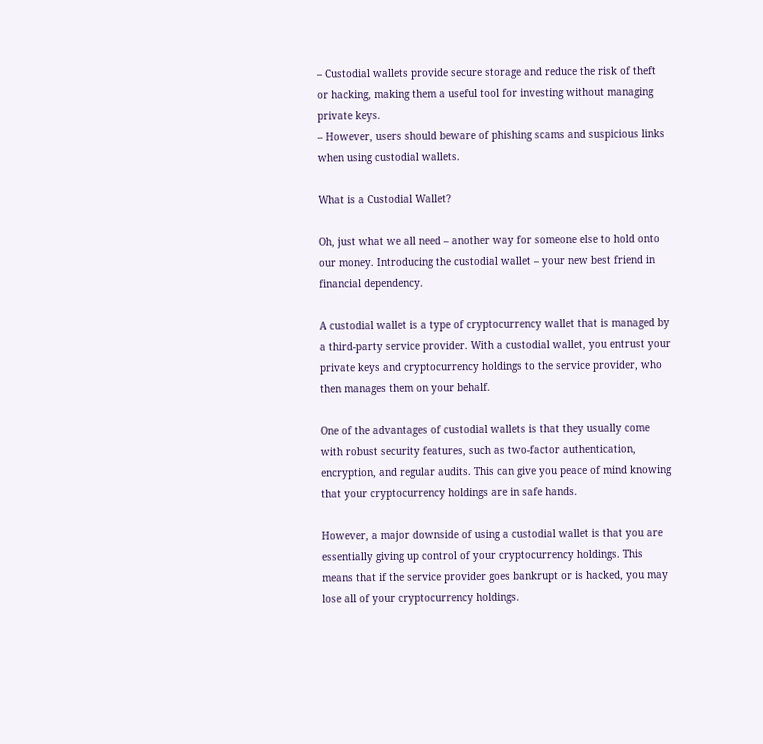– Custodial wallets provide secure storage and reduce the risk of theft or hacking, making them a useful tool for investing without managing private keys.
– However, users should beware of phishing scams and suspicious links when using custodial wallets.

What is a Custodial Wallet?

Oh, just what we all need – another way for someone else to hold onto our money. Introducing the custodial wallet – your new best friend in financial dependency.

A custodial wallet is a type of cryptocurrency wallet that is managed by a third-party service provider. With a custodial wallet, you entrust your private keys and cryptocurrency holdings to the service provider, who then manages them on your behalf.

One of the advantages of custodial wallets is that they usually come with robust security features, such as two-factor authentication, encryption, and regular audits. This can give you peace of mind knowing that your cryptocurrency holdings are in safe hands.

However, a major downside of using a custodial wallet is that you are essentially giving up control of your cryptocurrency holdings. This means that if the service provider goes bankrupt or is hacked, you may lose all of your cryptocurrency holdings.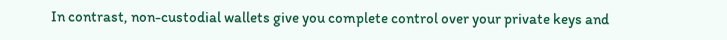In contrast, non-custodial wallets give you complete control over your private keys and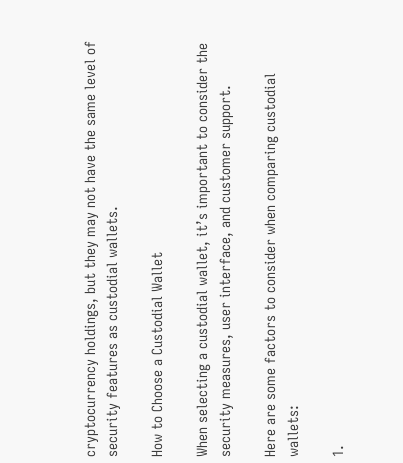cryptocurrency holdings, but they may not have the same level of security features as custodial wallets.

How to Choose a Custodial Wallet

When selecting a custodial wallet, it’s important to consider the security measures, user interface, and customer support.

Here are some factors to consider when comparing custodial wallets:

1.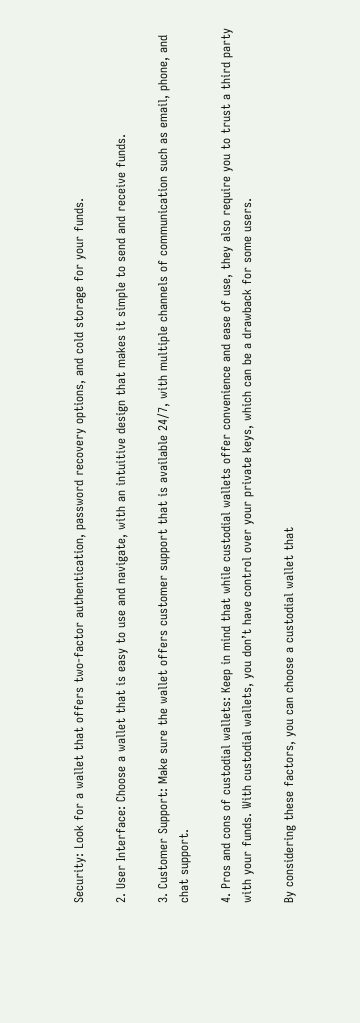Security: Look for a wallet that offers two-factor authentication, password recovery options, and cold storage for your funds.

2. User Interface: Choose a wallet that is easy to use and navigate, with an intuitive design that makes it simple to send and receive funds.

3. Customer Support: Make sure the wallet offers customer support that is available 24/7, with multiple channels of communication such as email, phone, and chat support.

4. Pros and cons of custodial wallets: Keep in mind that while custodial wallets offer convenience and ease of use, they also require you to trust a third party with your funds. With custodial wallets, you don’t have control over your private keys, which can be a drawback for some users.

By considering these factors, you can choose a custodial wallet that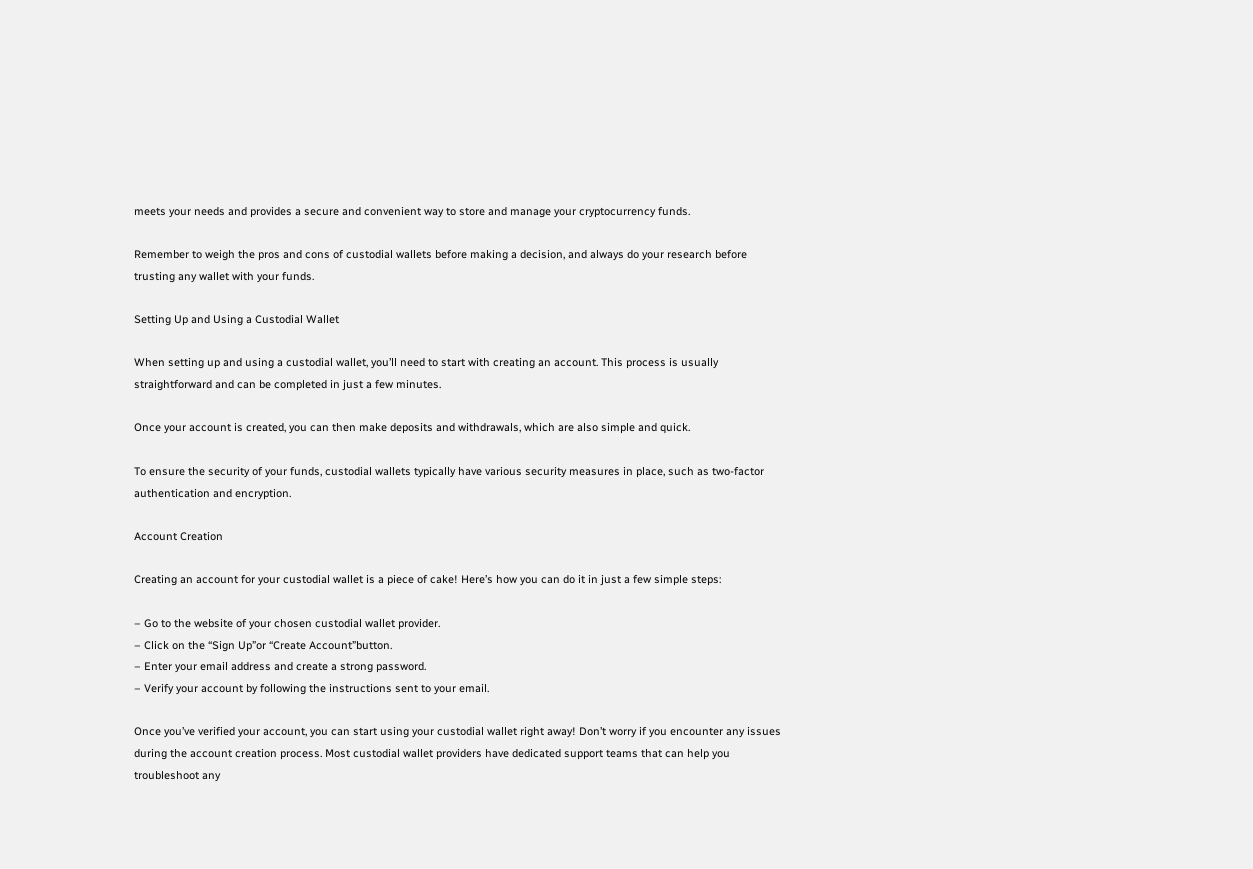meets your needs and provides a secure and convenient way to store and manage your cryptocurrency funds.

Remember to weigh the pros and cons of custodial wallets before making a decision, and always do your research before trusting any wallet with your funds.

Setting Up and Using a Custodial Wallet

When setting up and using a custodial wallet, you’ll need to start with creating an account. This process is usually straightforward and can be completed in just a few minutes.

Once your account is created, you can then make deposits and withdrawals, which are also simple and quick.

To ensure the security of your funds, custodial wallets typically have various security measures in place, such as two-factor authentication and encryption.

Account Creation

Creating an account for your custodial wallet is a piece of cake! Here’s how you can do it in just a few simple steps:

– Go to the website of your chosen custodial wallet provider.
– Click on the “Sign Up”or “Create Account”button.
– Enter your email address and create a strong password.
– Verify your account by following the instructions sent to your email.

Once you’ve verified your account, you can start using your custodial wallet right away! Don’t worry if you encounter any issues during the account creation process. Most custodial wallet providers have dedicated support teams that can help you troubleshoot any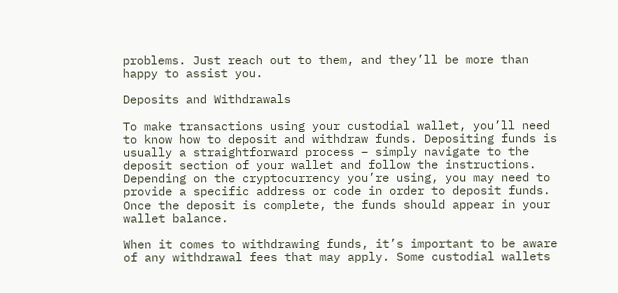problems. Just reach out to them, and they’ll be more than happy to assist you.

Deposits and Withdrawals

To make transactions using your custodial wallet, you’ll need to know how to deposit and withdraw funds. Depositing funds is usually a straightforward process – simply navigate to the deposit section of your wallet and follow the instructions. Depending on the cryptocurrency you’re using, you may need to provide a specific address or code in order to deposit funds. Once the deposit is complete, the funds should appear in your wallet balance.

When it comes to withdrawing funds, it’s important to be aware of any withdrawal fees that may apply. Some custodial wallets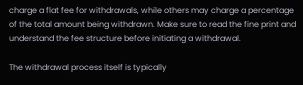charge a flat fee for withdrawals, while others may charge a percentage of the total amount being withdrawn. Make sure to read the fine print and understand the fee structure before initiating a withdrawal.

The withdrawal process itself is typically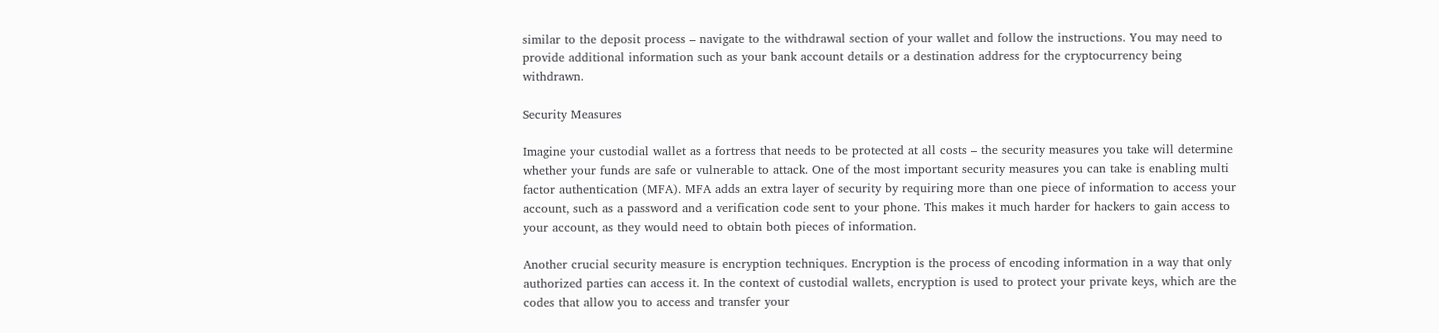similar to the deposit process – navigate to the withdrawal section of your wallet and follow the instructions. You may need to provide additional information such as your bank account details or a destination address for the cryptocurrency being withdrawn.

Security Measures

Imagine your custodial wallet as a fortress that needs to be protected at all costs – the security measures you take will determine whether your funds are safe or vulnerable to attack. One of the most important security measures you can take is enabling multi factor authentication (MFA). MFA adds an extra layer of security by requiring more than one piece of information to access your account, such as a password and a verification code sent to your phone. This makes it much harder for hackers to gain access to your account, as they would need to obtain both pieces of information.

Another crucial security measure is encryption techniques. Encryption is the process of encoding information in a way that only authorized parties can access it. In the context of custodial wallets, encryption is used to protect your private keys, which are the codes that allow you to access and transfer your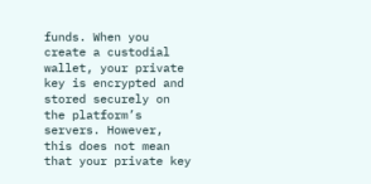funds. When you create a custodial wallet, your private key is encrypted and stored securely on the platform’s servers. However, this does not mean that your private key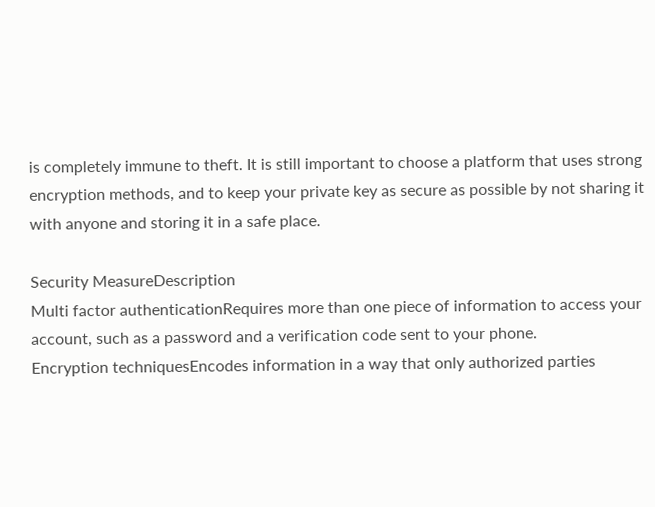is completely immune to theft. It is still important to choose a platform that uses strong encryption methods, and to keep your private key as secure as possible by not sharing it with anyone and storing it in a safe place.

Security MeasureDescription
Multi factor authenticationRequires more than one piece of information to access your account, such as a password and a verification code sent to your phone.
Encryption techniquesEncodes information in a way that only authorized parties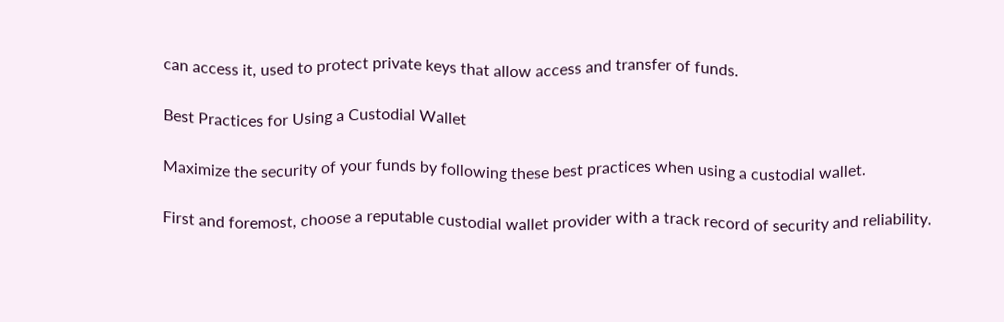can access it, used to protect private keys that allow access and transfer of funds.

Best Practices for Using a Custodial Wallet

Maximize the security of your funds by following these best practices when using a custodial wallet.

First and foremost, choose a reputable custodial wallet provider with a track record of security and reliability.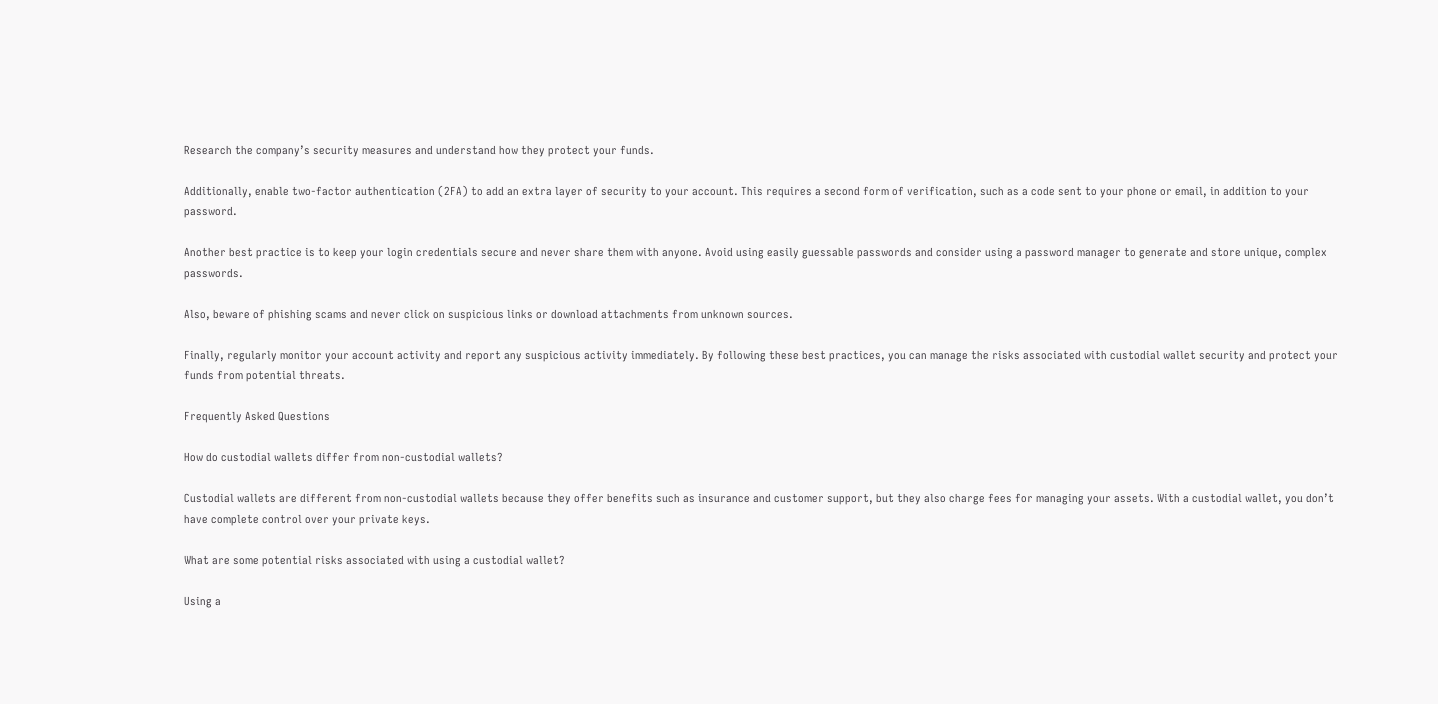Research the company’s security measures and understand how they protect your funds.

Additionally, enable two-factor authentication (2FA) to add an extra layer of security to your account. This requires a second form of verification, such as a code sent to your phone or email, in addition to your password.

Another best practice is to keep your login credentials secure and never share them with anyone. Avoid using easily guessable passwords and consider using a password manager to generate and store unique, complex passwords.

Also, beware of phishing scams and never click on suspicious links or download attachments from unknown sources.

Finally, regularly monitor your account activity and report any suspicious activity immediately. By following these best practices, you can manage the risks associated with custodial wallet security and protect your funds from potential threats.

Frequently Asked Questions

How do custodial wallets differ from non-custodial wallets?

Custodial wallets are different from non-custodial wallets because they offer benefits such as insurance and customer support, but they also charge fees for managing your assets. With a custodial wallet, you don’t have complete control over your private keys.

What are some potential risks associated with using a custodial wallet?

Using a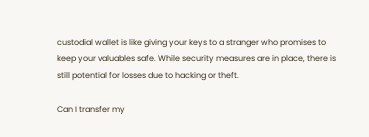custodial wallet is like giving your keys to a stranger who promises to keep your valuables safe. While security measures are in place, there is still potential for losses due to hacking or theft.

Can I transfer my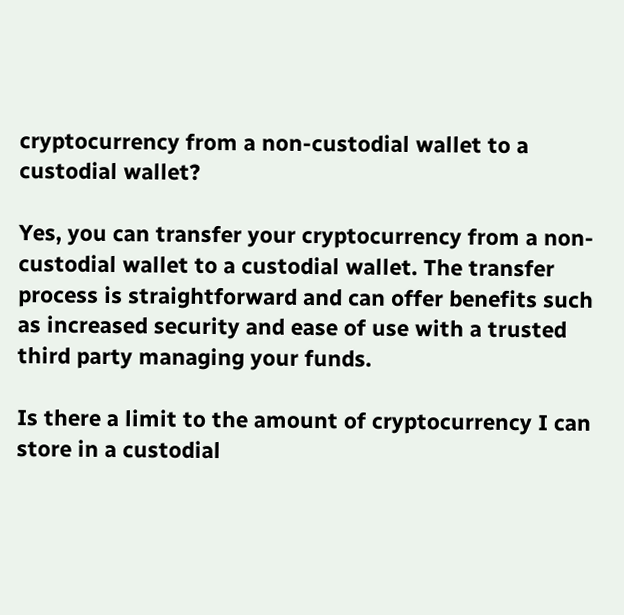cryptocurrency from a non-custodial wallet to a custodial wallet?

Yes, you can transfer your cryptocurrency from a non-custodial wallet to a custodial wallet. The transfer process is straightforward and can offer benefits such as increased security and ease of use with a trusted third party managing your funds.

Is there a limit to the amount of cryptocurrency I can store in a custodial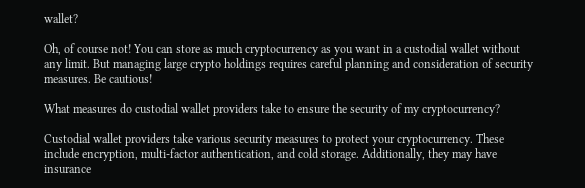wallet?

Oh, of course not! You can store as much cryptocurrency as you want in a custodial wallet without any limit. But managing large crypto holdings requires careful planning and consideration of security measures. Be cautious!

What measures do custodial wallet providers take to ensure the security of my cryptocurrency?

Custodial wallet providers take various security measures to protect your cryptocurrency. These include encryption, multi-factor authentication, and cold storage. Additionally, they may have insurance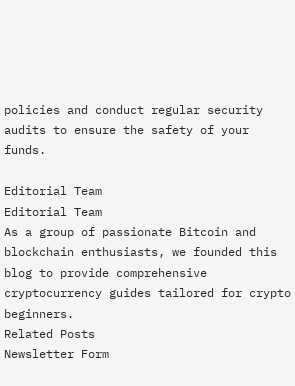policies and conduct regular security audits to ensure the safety of your funds.

Editorial Team
Editorial Team
As a group of passionate Bitcoin and blockchain enthusiasts, we founded this blog to provide comprehensive cryptocurrency guides tailored for crypto beginners.
Related Posts
Newsletter Form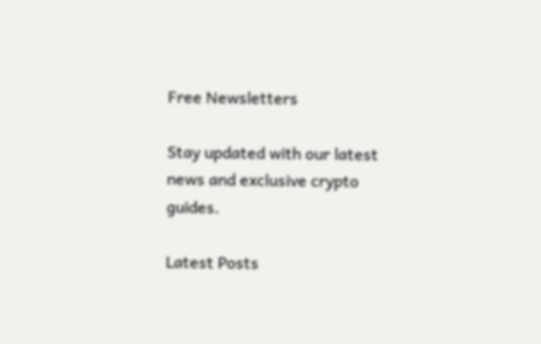Free Newsletters

Stay updated with our latest news and exclusive crypto guides.

Latest Posts